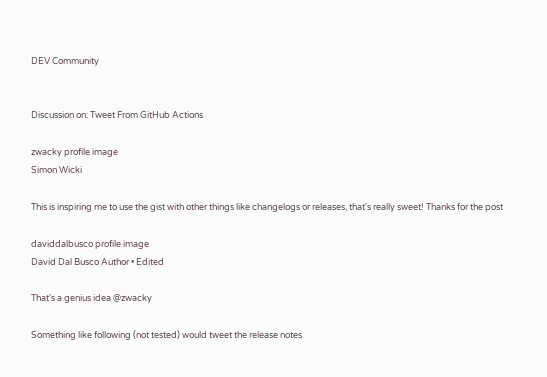DEV Community


Discussion on: Tweet From GitHub Actions

zwacky profile image
Simon Wicki

This is inspiring me to use the gist with other things like changelogs or releases, that's really sweet! Thanks for the post

daviddalbusco profile image
David Dal Busco Author • Edited

That's a genius idea @zwacky

Something like following (not tested) would tweet the release notes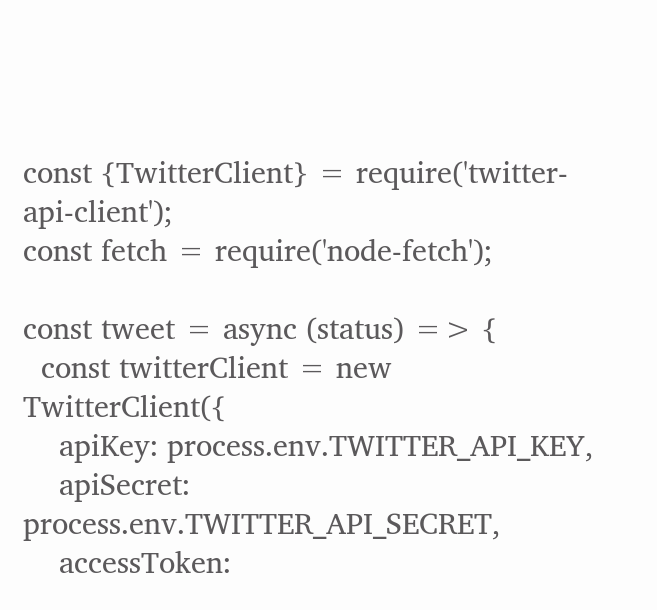const {TwitterClient} = require('twitter-api-client');
const fetch = require('node-fetch');

const tweet = async (status) => {
  const twitterClient = new TwitterClient({
    apiKey: process.env.TWITTER_API_KEY,
    apiSecret: process.env.TWITTER_API_SECRET,
    accessToken: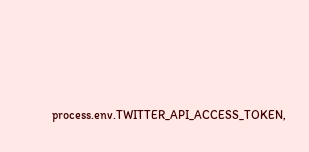process.env.TWITTER_API_ACCESS_TOKEN,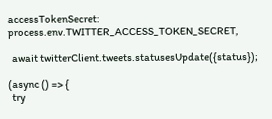accessTokenSecret: process.env.TWITTER_ACCESS_TOKEN_SECRET,

  await twitterClient.tweets.statusesUpdate({status});

(async () => {
  try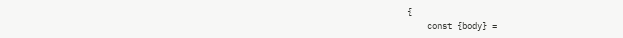{
    const {body} =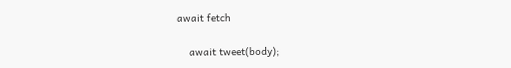await fetch

    await tweet(body);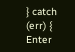} catch (err) {
Enter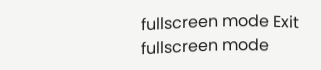fullscreen mode Exit fullscreen mode